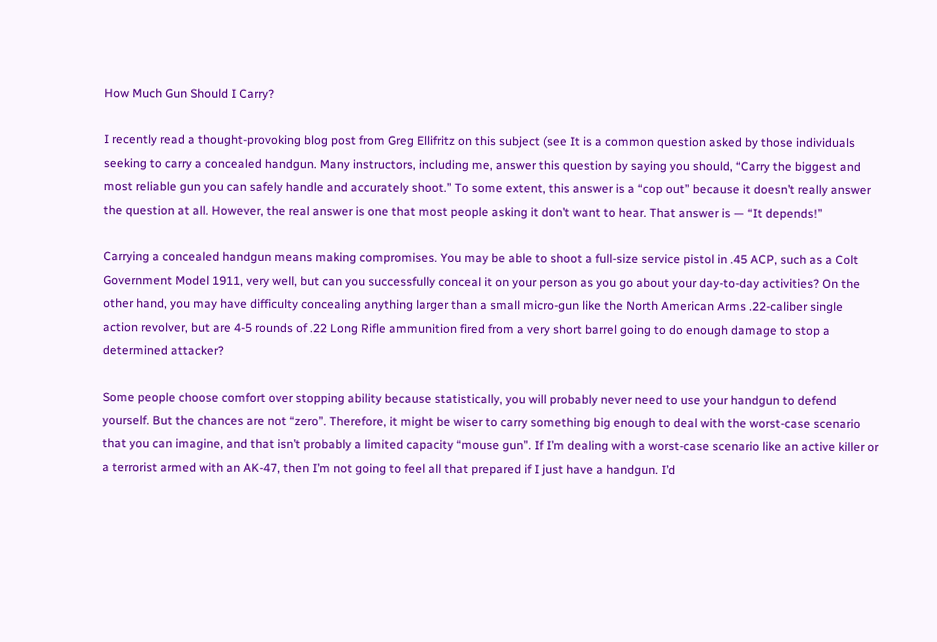How Much Gun Should I Carry?

I recently read a thought-provoking blog post from Greg Ellifritz on this subject (see It is a common question asked by those individuals seeking to carry a concealed handgun. Many instructors, including me, answer this question by saying you should, “Carry the biggest and most reliable gun you can safely handle and accurately shoot.” To some extent, this answer is a “cop out” because it doesn’t really answer the question at all. However, the real answer is one that most people asking it don’t want to hear. That answer is — “It depends!”

Carrying a concealed handgun means making compromises. You may be able to shoot a full-size service pistol in .45 ACP, such as a Colt Government Model 1911, very well, but can you successfully conceal it on your person as you go about your day-to-day activities? On the other hand, you may have difficulty concealing anything larger than a small micro-gun like the North American Arms .22-caliber single action revolver, but are 4-5 rounds of .22 Long Rifle ammunition fired from a very short barrel going to do enough damage to stop a determined attacker?

Some people choose comfort over stopping ability because statistically, you will probably never need to use your handgun to defend yourself. But the chances are not “zero”. Therefore, it might be wiser to carry something big enough to deal with the worst-case scenario that you can imagine, and that isn’t probably a limited capacity “mouse gun”. If I’m dealing with a worst-case scenario like an active killer or a terrorist armed with an AK-47, then I’m not going to feel all that prepared if I just have a handgun. I’d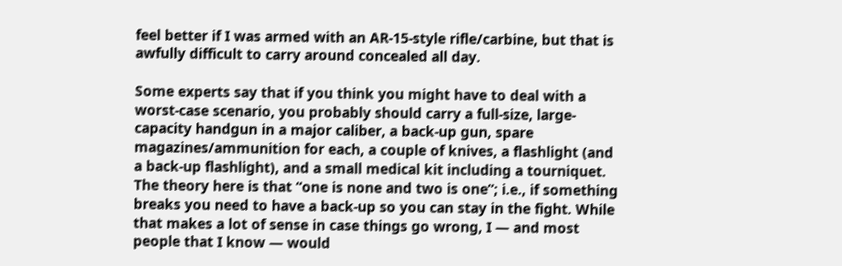feel better if I was armed with an AR-15-style rifle/carbine, but that is awfully difficult to carry around concealed all day.

Some experts say that if you think you might have to deal with a worst-case scenario, you probably should carry a full-size, large-capacity handgun in a major caliber, a back-up gun, spare magazines/ammunition for each, a couple of knives, a flashlight (and a back-up flashlight), and a small medical kit including a tourniquet. The theory here is that “one is none and two is one”; i.e., if something breaks you need to have a back-up so you can stay in the fight. While that makes a lot of sense in case things go wrong, I — and most people that I know — would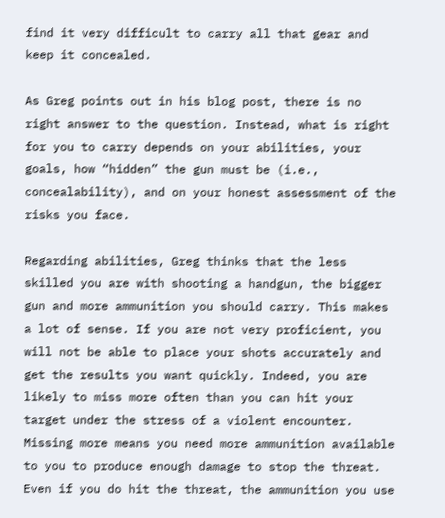find it very difficult to carry all that gear and keep it concealed.

As Greg points out in his blog post, there is no right answer to the question. Instead, what is right for you to carry depends on your abilities, your goals, how “hidden” the gun must be (i.e., concealability), and on your honest assessment of the risks you face.

Regarding abilities, Greg thinks that the less skilled you are with shooting a handgun, the bigger gun and more ammunition you should carry. This makes a lot of sense. If you are not very proficient, you will not be able to place your shots accurately and get the results you want quickly. Indeed, you are likely to miss more often than you can hit your target under the stress of a violent encounter. Missing more means you need more ammunition available to you to produce enough damage to stop the threat. Even if you do hit the threat, the ammunition you use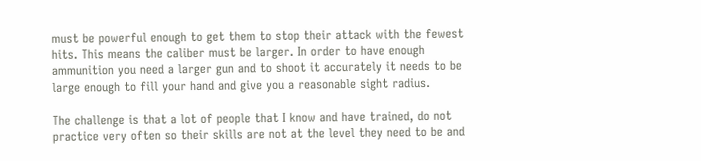must be powerful enough to get them to stop their attack with the fewest hits. This means the caliber must be larger. In order to have enough ammunition you need a larger gun and to shoot it accurately it needs to be large enough to fill your hand and give you a reasonable sight radius.

The challenge is that a lot of people that I know and have trained, do not practice very often so their skills are not at the level they need to be and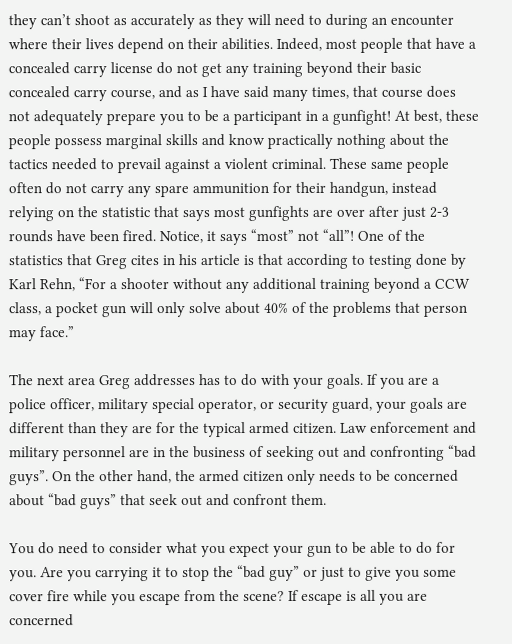they can’t shoot as accurately as they will need to during an encounter where their lives depend on their abilities. Indeed, most people that have a concealed carry license do not get any training beyond their basic concealed carry course, and as I have said many times, that course does not adequately prepare you to be a participant in a gunfight! At best, these people possess marginal skills and know practically nothing about the tactics needed to prevail against a violent criminal. These same people often do not carry any spare ammunition for their handgun, instead relying on the statistic that says most gunfights are over after just 2-3 rounds have been fired. Notice, it says “most” not “all”! One of the statistics that Greg cites in his article is that according to testing done by Karl Rehn, “For a shooter without any additional training beyond a CCW class, a pocket gun will only solve about 40% of the problems that person may face.”

The next area Greg addresses has to do with your goals. If you are a police officer, military special operator, or security guard, your goals are different than they are for the typical armed citizen. Law enforcement and military personnel are in the business of seeking out and confronting “bad guys”. On the other hand, the armed citizen only needs to be concerned about “bad guys” that seek out and confront them.

You do need to consider what you expect your gun to be able to do for you. Are you carrying it to stop the “bad guy” or just to give you some cover fire while you escape from the scene? If escape is all you are concerned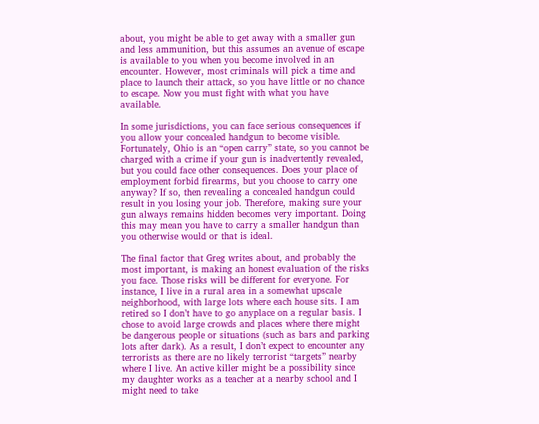about, you might be able to get away with a smaller gun and less ammunition, but this assumes an avenue of escape is available to you when you become involved in an encounter. However, most criminals will pick a time and place to launch their attack, so you have little or no chance to escape. Now you must fight with what you have available.

In some jurisdictions, you can face serious consequences if you allow your concealed handgun to become visible. Fortunately, Ohio is an “open carry” state, so you cannot be charged with a crime if your gun is inadvertently revealed, but you could face other consequences. Does your place of employment forbid firearms, but you choose to carry one anyway? If so, then revealing a concealed handgun could result in you losing your job. Therefore, making sure your gun always remains hidden becomes very important. Doing this may mean you have to carry a smaller handgun than you otherwise would or that is ideal.

The final factor that Greg writes about, and probably the most important, is making an honest evaluation of the risks you face. Those risks will be different for everyone. For instance, I live in a rural area in a somewhat upscale neighborhood, with large lots where each house sits. I am retired so I don’t have to go anyplace on a regular basis. I chose to avoid large crowds and places where there might be dangerous people or situations (such as bars and parking lots after dark). As a result, I don’t expect to encounter any terrorists as there are no likely terrorist “targets” nearby where I live. An active killer might be a possibility since my daughter works as a teacher at a nearby school and I might need to take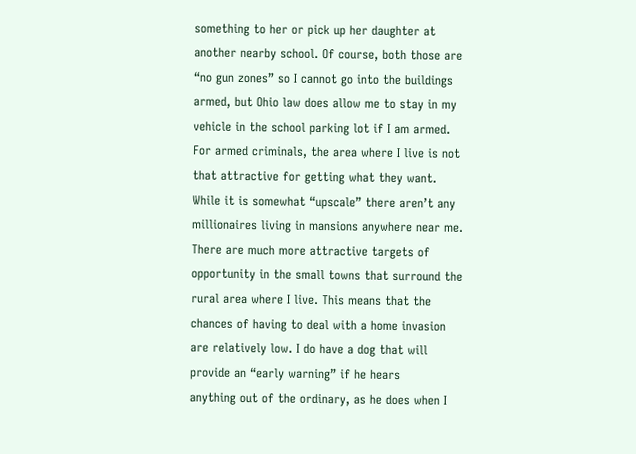something to her or pick up her daughter at another nearby school. Of course, both those are “no gun zones” so I cannot go into the buildings armed, but Ohio law does allow me to stay in my vehicle in the school parking lot if I am armed. For armed criminals, the area where I live is not that attractive for getting what they want. While it is somewhat “upscale” there aren’t any millionaires living in mansions anywhere near me. There are much more attractive targets of opportunity in the small towns that surround the rural area where I live. This means that the chances of having to deal with a home invasion are relatively low. I do have a dog that will provide an “early warning” if he hears
anything out of the ordinary, as he does when I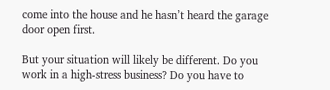come into the house and he hasn’t heard the garage door open first.

But your situation will likely be different. Do you work in a high-stress business? Do you have to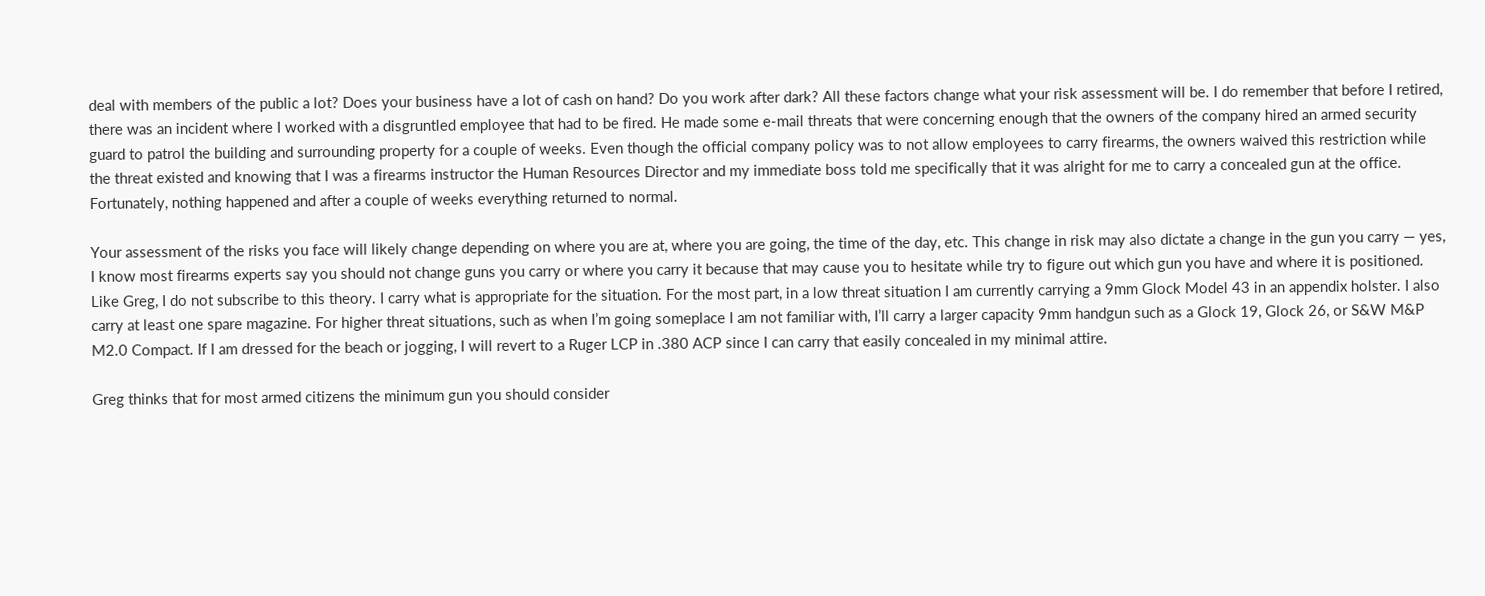deal with members of the public a lot? Does your business have a lot of cash on hand? Do you work after dark? All these factors change what your risk assessment will be. I do remember that before I retired, there was an incident where I worked with a disgruntled employee that had to be fired. He made some e-mail threats that were concerning enough that the owners of the company hired an armed security guard to patrol the building and surrounding property for a couple of weeks. Even though the official company policy was to not allow employees to carry firearms, the owners waived this restriction while the threat existed and knowing that I was a firearms instructor the Human Resources Director and my immediate boss told me specifically that it was alright for me to carry a concealed gun at the office. Fortunately, nothing happened and after a couple of weeks everything returned to normal.

Your assessment of the risks you face will likely change depending on where you are at, where you are going, the time of the day, etc. This change in risk may also dictate a change in the gun you carry — yes, I know most firearms experts say you should not change guns you carry or where you carry it because that may cause you to hesitate while try to figure out which gun you have and where it is positioned. Like Greg, I do not subscribe to this theory. I carry what is appropriate for the situation. For the most part, in a low threat situation I am currently carrying a 9mm Glock Model 43 in an appendix holster. I also carry at least one spare magazine. For higher threat situations, such as when I’m going someplace I am not familiar with, I’ll carry a larger capacity 9mm handgun such as a Glock 19, Glock 26, or S&W M&P M2.0 Compact. If I am dressed for the beach or jogging, I will revert to a Ruger LCP in .380 ACP since I can carry that easily concealed in my minimal attire.

Greg thinks that for most armed citizens the minimum gun you should consider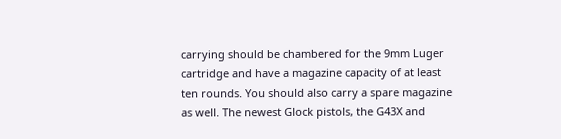carrying should be chambered for the 9mm Luger cartridge and have a magazine capacity of at least ten rounds. You should also carry a spare magazine as well. The newest Glock pistols, the G43X and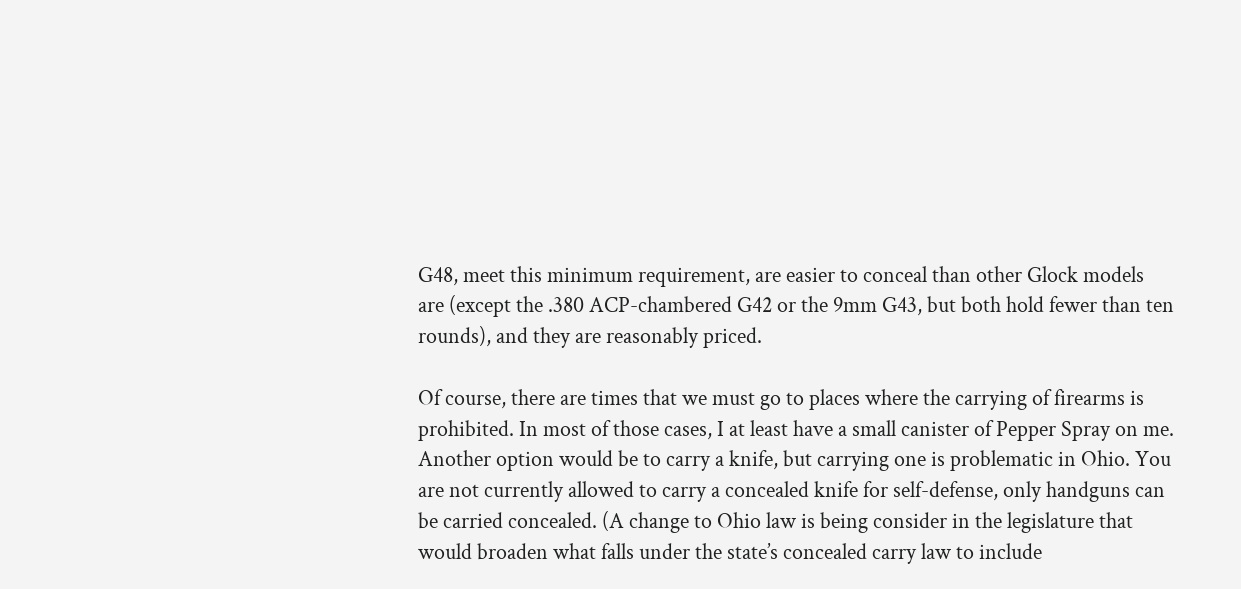G48, meet this minimum requirement, are easier to conceal than other Glock models are (except the .380 ACP-chambered G42 or the 9mm G43, but both hold fewer than ten rounds), and they are reasonably priced.

Of course, there are times that we must go to places where the carrying of firearms is prohibited. In most of those cases, I at least have a small canister of Pepper Spray on me. Another option would be to carry a knife, but carrying one is problematic in Ohio. You are not currently allowed to carry a concealed knife for self-defense, only handguns can be carried concealed. (A change to Ohio law is being consider in the legislature that would broaden what falls under the state’s concealed carry law to include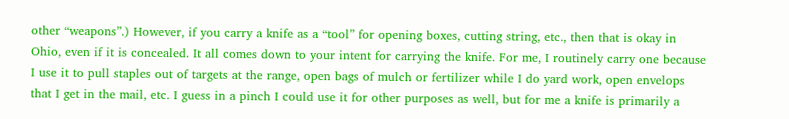other “weapons”.) However, if you carry a knife as a “tool” for opening boxes, cutting string, etc., then that is okay in Ohio, even if it is concealed. It all comes down to your intent for carrying the knife. For me, I routinely carry one because I use it to pull staples out of targets at the range, open bags of mulch or fertilizer while I do yard work, open envelops that I get in the mail, etc. I guess in a pinch I could use it for other purposes as well, but for me a knife is primarily a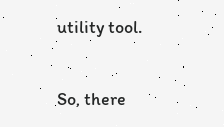utility tool.

So, there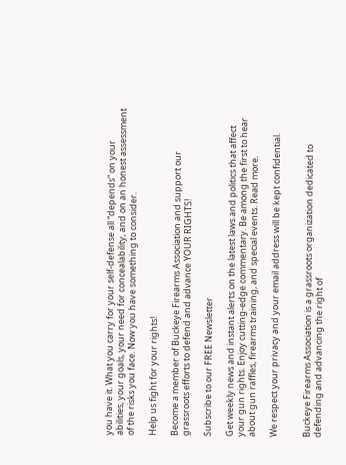you have it. What you carry for your self-defense all “depends” on your abilities, your goals, your need for concealability, and on an honest assessment of the risks you face. Now you have something to consider.

Help us fight for your rights!

Become a member of Buckeye Firearms Association and support our grassroots efforts to defend and advance YOUR RIGHTS!

Subscribe to our FREE Newsletter

Get weekly news and instant alerts on the latest laws and politics that affect your gun rights. Enjoy cutting-edge commentary. Be among the first to hear about gun raffles, firearms training, and special events. Read more.

We respect your privacy and your email address will be kept confidential.


Buckeye Firearms Association is a grassroots organization dedicated to defending and advancing the right of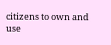citizens to own and use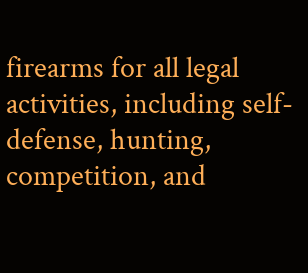firearms for all legal activities, including self-defense, hunting, competition, and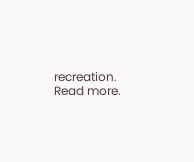recreation. Read more.